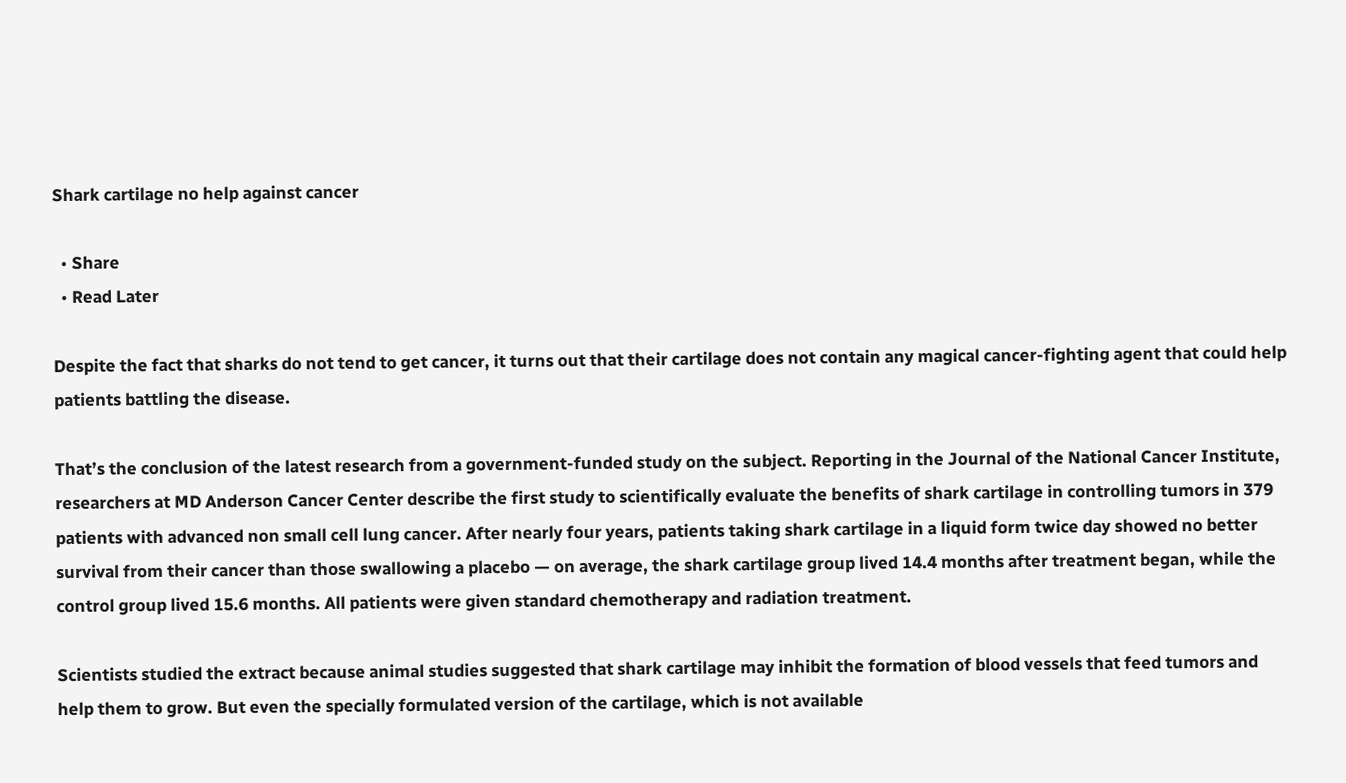Shark cartilage no help against cancer

  • Share
  • Read Later

Despite the fact that sharks do not tend to get cancer, it turns out that their cartilage does not contain any magical cancer-fighting agent that could help patients battling the disease.

That’s the conclusion of the latest research from a government-funded study on the subject. Reporting in the Journal of the National Cancer Institute, researchers at MD Anderson Cancer Center describe the first study to scientifically evaluate the benefits of shark cartilage in controlling tumors in 379 patients with advanced non small cell lung cancer. After nearly four years, patients taking shark cartilage in a liquid form twice day showed no better survival from their cancer than those swallowing a placebo — on average, the shark cartilage group lived 14.4 months after treatment began, while the control group lived 15.6 months. All patients were given standard chemotherapy and radiation treatment.

Scientists studied the extract because animal studies suggested that shark cartilage may inhibit the formation of blood vessels that feed tumors and help them to grow. But even the specially formulated version of the cartilage, which is not available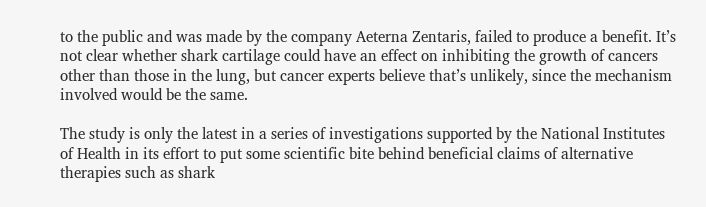to the public and was made by the company Aeterna Zentaris, failed to produce a benefit. It’s not clear whether shark cartilage could have an effect on inhibiting the growth of cancers other than those in the lung, but cancer experts believe that’s unlikely, since the mechanism involved would be the same.

The study is only the latest in a series of investigations supported by the National Institutes of Health in its effort to put some scientific bite behind beneficial claims of alternative therapies such as shark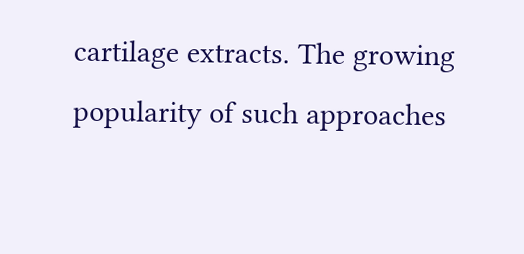cartilage extracts. The growing popularity of such approaches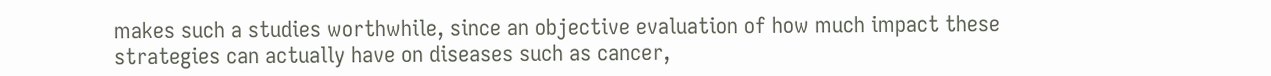makes such a studies worthwhile, since an objective evaluation of how much impact these strategies can actually have on diseases such as cancer,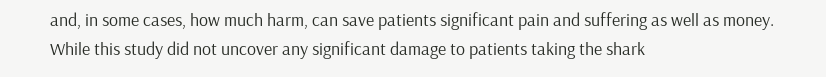and, in some cases, how much harm, can save patients significant pain and suffering as well as money. While this study did not uncover any significant damage to patients taking the shark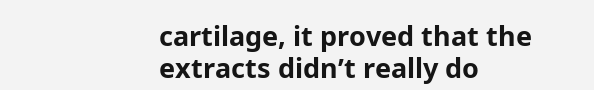cartilage, it proved that the extracts didn’t really do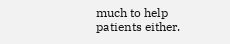much to help patients either.